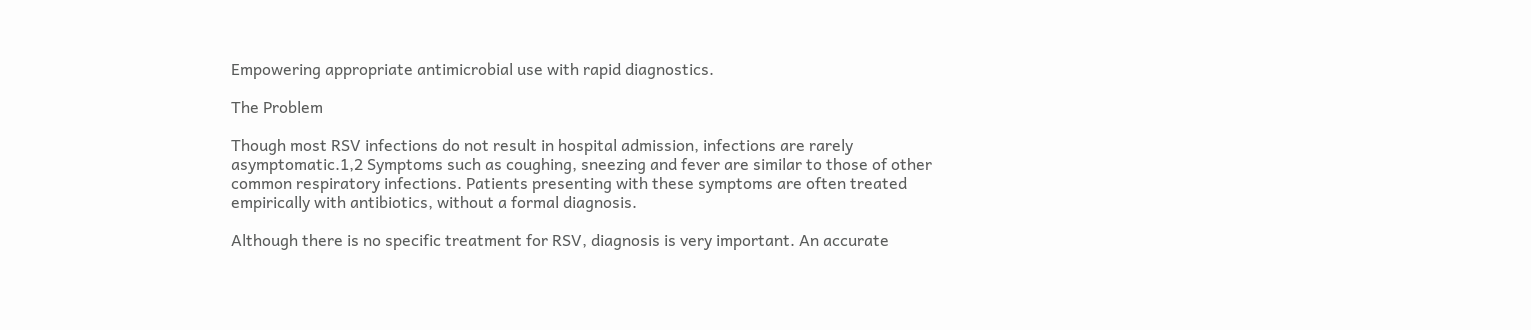Empowering appropriate antimicrobial use with rapid diagnostics.

The Problem

Though most RSV infections do not result in hospital admission, infections are rarely asymptomatic.1,2 Symptoms such as coughing, sneezing and fever are similar to those of other common respiratory infections. Patients presenting with these symptoms are often treated empirically with antibiotics, without a formal diagnosis.

Although there is no specific treatment for RSV, diagnosis is very important. An accurate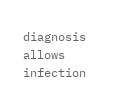diagnosis allows infection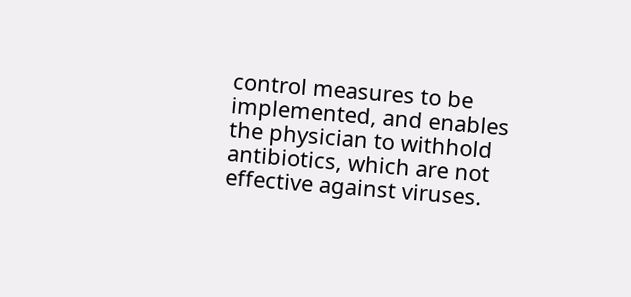control measures to be implemented, and enables the physician to withhold antibiotics, which are not effective against viruses.